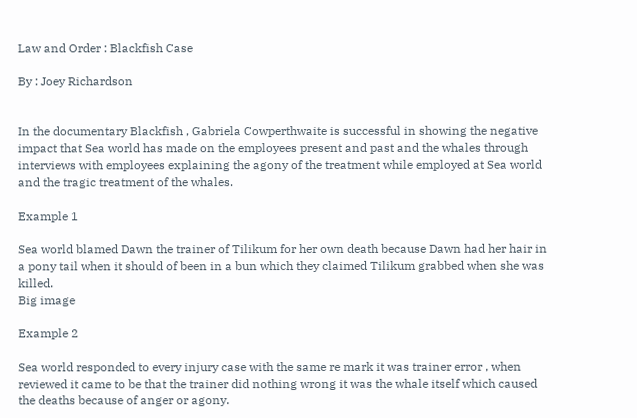Law and Order : Blackfish Case

By : Joey Richardson


In the documentary Blackfish , Gabriela Cowperthwaite is successful in showing the negative impact that Sea world has made on the employees present and past and the whales through interviews with employees explaining the agony of the treatment while employed at Sea world and the tragic treatment of the whales.

Example 1

Sea world blamed Dawn the trainer of Tilikum for her own death because Dawn had her hair in a pony tail when it should of been in a bun which they claimed Tilikum grabbed when she was killed.
Big image

Example 2

Sea world responded to every injury case with the same re mark it was trainer error , when reviewed it came to be that the trainer did nothing wrong it was the whale itself which caused the deaths because of anger or agony.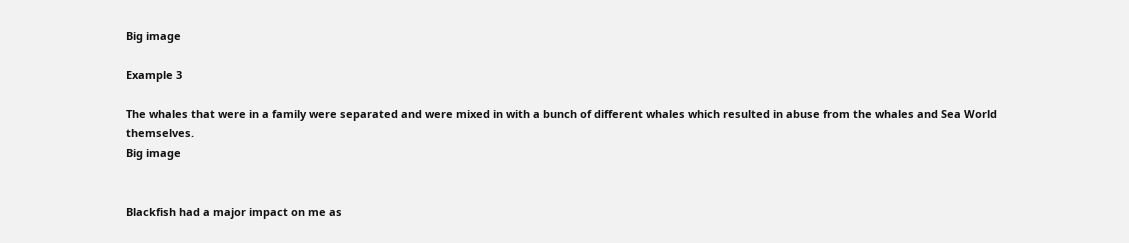Big image

Example 3

The whales that were in a family were separated and were mixed in with a bunch of different whales which resulted in abuse from the whales and Sea World themselves.
Big image


Blackfish had a major impact on me as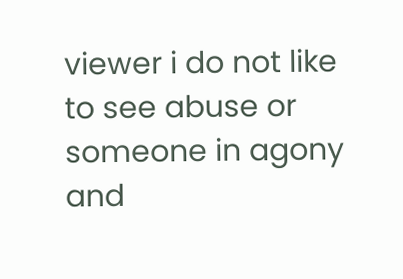viewer i do not like to see abuse or someone in agony and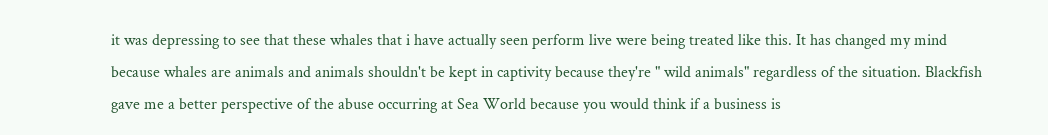it was depressing to see that these whales that i have actually seen perform live were being treated like this. It has changed my mind because whales are animals and animals shouldn't be kept in captivity because they're " wild animals" regardless of the situation. Blackfish gave me a better perspective of the abuse occurring at Sea World because you would think if a business is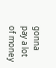gonna pay a lot of money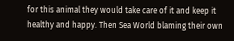for this animal they would take care of it and keep it healthy and happy. Then Sea World blaming their own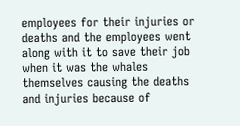employees for their injuries or deaths and the employees went along with it to save their job when it was the whales themselves causing the deaths and injuries because of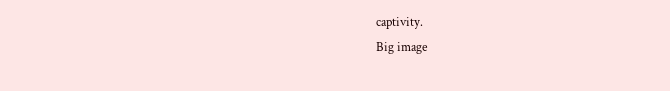captivity.
Big image